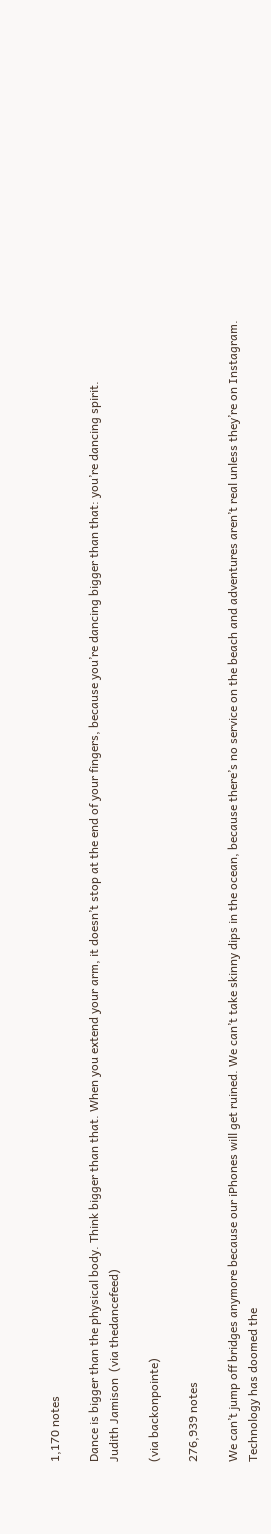1,170 notes

Dance is bigger than the physical body. Think bigger than that. When you extend your arm, it doesn’t stop at the end of your fingers, because you’re dancing bigger than that: you’re dancing spirit.
Judith Jamison  (via thedancefeed)

(via backonpointe)

276,939 notes

We can’t jump off bridges anymore because our iPhones will get ruined. We can’t take skinny dips in the ocean, because there’s no service on the beach and adventures aren’t real unless they’re on Instagram. Technology has doomed the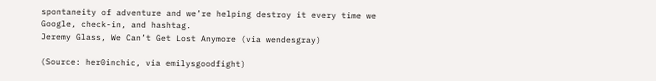spontaneity of adventure and we’re helping destroy it every time we Google, check-in, and hashtag.
Jeremy Glass, We Can’t Get Lost Anymore (via wendesgray)

(Source: her0inchic, via emilysgoodfight)